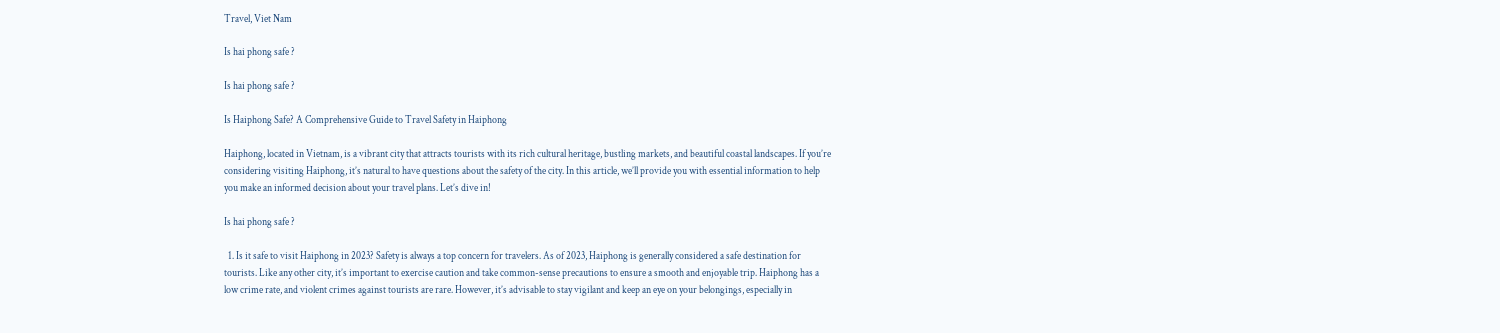Travel, Viet Nam

Is hai phong safe ?

Is hai phong safe ?

Is Haiphong Safe? A Comprehensive Guide to Travel Safety in Haiphong

Haiphong, located in Vietnam, is a vibrant city that attracts tourists with its rich cultural heritage, bustling markets, and beautiful coastal landscapes. If you’re considering visiting Haiphong, it’s natural to have questions about the safety of the city. In this article, we’ll provide you with essential information to help you make an informed decision about your travel plans. Let’s dive in!

Is hai phong safe ?

  1. Is it safe to visit Haiphong in 2023? Safety is always a top concern for travelers. As of 2023, Haiphong is generally considered a safe destination for tourists. Like any other city, it’s important to exercise caution and take common-sense precautions to ensure a smooth and enjoyable trip. Haiphong has a low crime rate, and violent crimes against tourists are rare. However, it’s advisable to stay vigilant and keep an eye on your belongings, especially in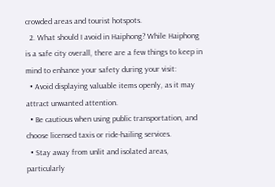crowded areas and tourist hotspots.
  2. What should I avoid in Haiphong? While Haiphong is a safe city overall, there are a few things to keep in mind to enhance your safety during your visit:
  • Avoid displaying valuable items openly, as it may attract unwanted attention.
  • Be cautious when using public transportation, and choose licensed taxis or ride-hailing services.
  • Stay away from unlit and isolated areas, particularly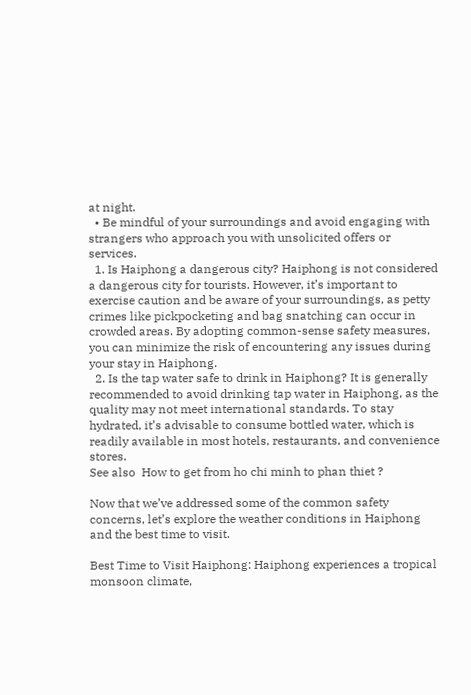at night.
  • Be mindful of your surroundings and avoid engaging with strangers who approach you with unsolicited offers or services.
  1. Is Haiphong a dangerous city? Haiphong is not considered a dangerous city for tourists. However, it’s important to exercise caution and be aware of your surroundings, as petty crimes like pickpocketing and bag snatching can occur in crowded areas. By adopting common-sense safety measures, you can minimize the risk of encountering any issues during your stay in Haiphong.
  2. Is the tap water safe to drink in Haiphong? It is generally recommended to avoid drinking tap water in Haiphong, as the quality may not meet international standards. To stay hydrated, it’s advisable to consume bottled water, which is readily available in most hotels, restaurants, and convenience stores.
See also  How to get from ho chi minh to phan thiet ?

Now that we’ve addressed some of the common safety concerns, let’s explore the weather conditions in Haiphong and the best time to visit.

Best Time to Visit Haiphong: Haiphong experiences a tropical monsoon climate,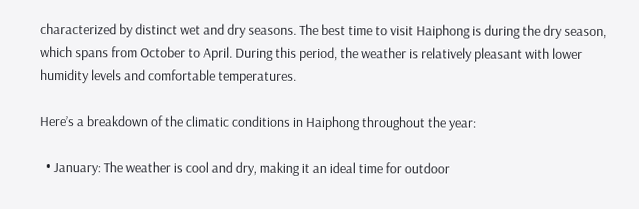characterized by distinct wet and dry seasons. The best time to visit Haiphong is during the dry season, which spans from October to April. During this period, the weather is relatively pleasant with lower humidity levels and comfortable temperatures.

Here’s a breakdown of the climatic conditions in Haiphong throughout the year:

  • January: The weather is cool and dry, making it an ideal time for outdoor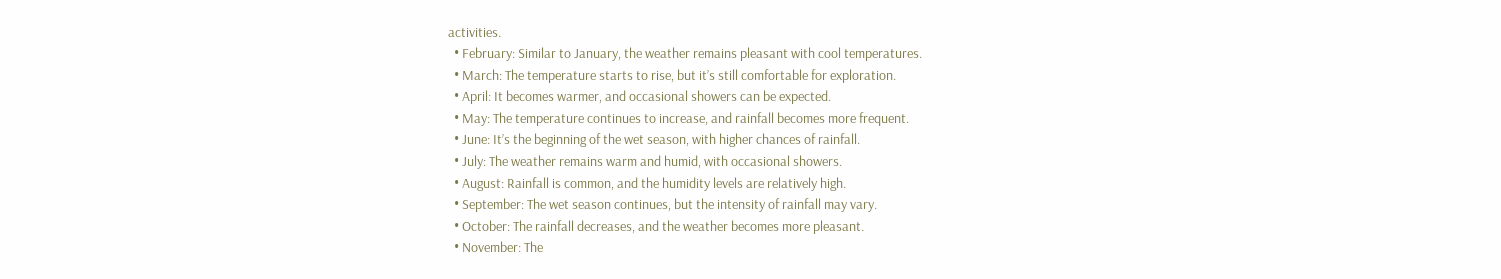activities.
  • February: Similar to January, the weather remains pleasant with cool temperatures.
  • March: The temperature starts to rise, but it’s still comfortable for exploration.
  • April: It becomes warmer, and occasional showers can be expected.
  • May: The temperature continues to increase, and rainfall becomes more frequent.
  • June: It’s the beginning of the wet season, with higher chances of rainfall.
  • July: The weather remains warm and humid, with occasional showers.
  • August: Rainfall is common, and the humidity levels are relatively high.
  • September: The wet season continues, but the intensity of rainfall may vary.
  • October: The rainfall decreases, and the weather becomes more pleasant.
  • November: The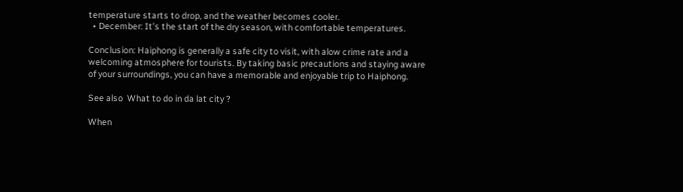temperature starts to drop, and the weather becomes cooler.
  • December: It’s the start of the dry season, with comfortable temperatures.

Conclusion: Haiphong is generally a safe city to visit, with alow crime rate and a welcoming atmosphere for tourists. By taking basic precautions and staying aware of your surroundings, you can have a memorable and enjoyable trip to Haiphong.

See also  What to do in da lat city ?

When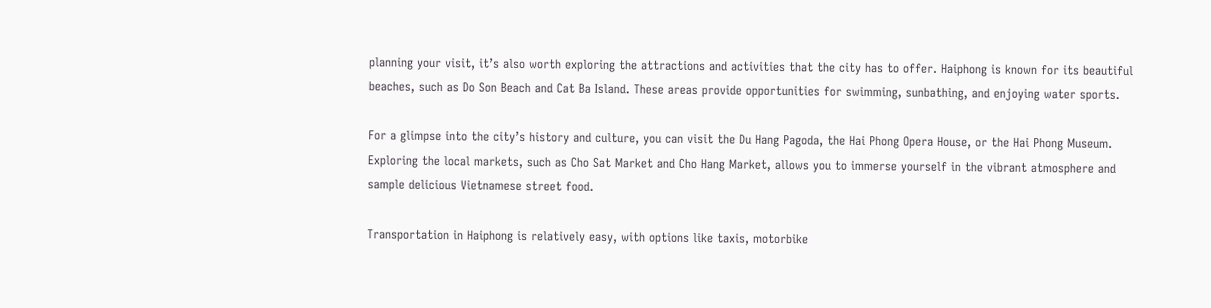planning your visit, it’s also worth exploring the attractions and activities that the city has to offer. Haiphong is known for its beautiful beaches, such as Do Son Beach and Cat Ba Island. These areas provide opportunities for swimming, sunbathing, and enjoying water sports.

For a glimpse into the city’s history and culture, you can visit the Du Hang Pagoda, the Hai Phong Opera House, or the Hai Phong Museum. Exploring the local markets, such as Cho Sat Market and Cho Hang Market, allows you to immerse yourself in the vibrant atmosphere and sample delicious Vietnamese street food.

Transportation in Haiphong is relatively easy, with options like taxis, motorbike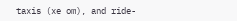taxis (xe om), and ride-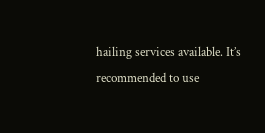hailing services available. It’s recommended to use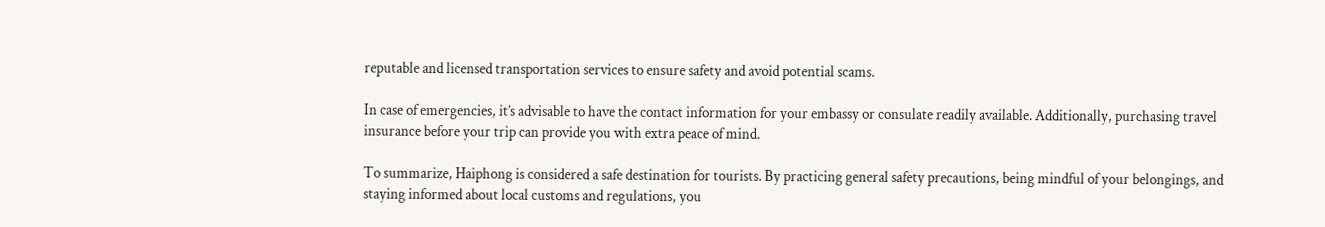reputable and licensed transportation services to ensure safety and avoid potential scams.

In case of emergencies, it’s advisable to have the contact information for your embassy or consulate readily available. Additionally, purchasing travel insurance before your trip can provide you with extra peace of mind.

To summarize, Haiphong is considered a safe destination for tourists. By practicing general safety precautions, being mindful of your belongings, and staying informed about local customs and regulations, you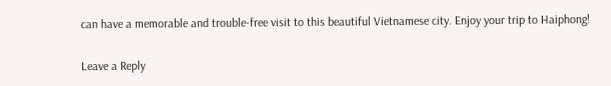can have a memorable and trouble-free visit to this beautiful Vietnamese city. Enjoy your trip to Haiphong!

Leave a Reply